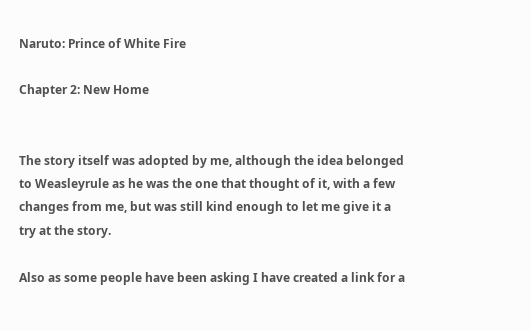Naruto: Prince of White Fire

Chapter 2: New Home


The story itself was adopted by me, although the idea belonged to Weasleyrule as he was the one that thought of it, with a few changes from me, but was still kind enough to let me give it a try at the story.

Also as some people have been asking I have created a link for a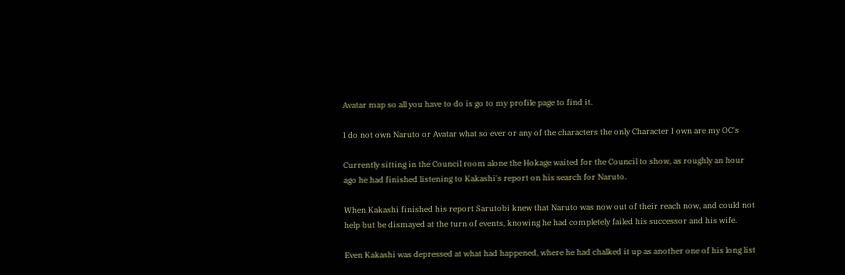Avatar map so all you have to do is go to my profile page to find it.

I do not own Naruto or Avatar what so ever or any of the characters the only Character I own are my OC's

Currently sitting in the Council room alone the Hokage waited for the Council to show, as roughly an hour ago he had finished listening to Kakashi's report on his search for Naruto.

When Kakashi finished his report Sarutobi knew that Naruto was now out of their reach now, and could not help but be dismayed at the turn of events, knowing he had completely failed his successor and his wife.

Even Kakashi was depressed at what had happened, where he had chalked it up as another one of his long list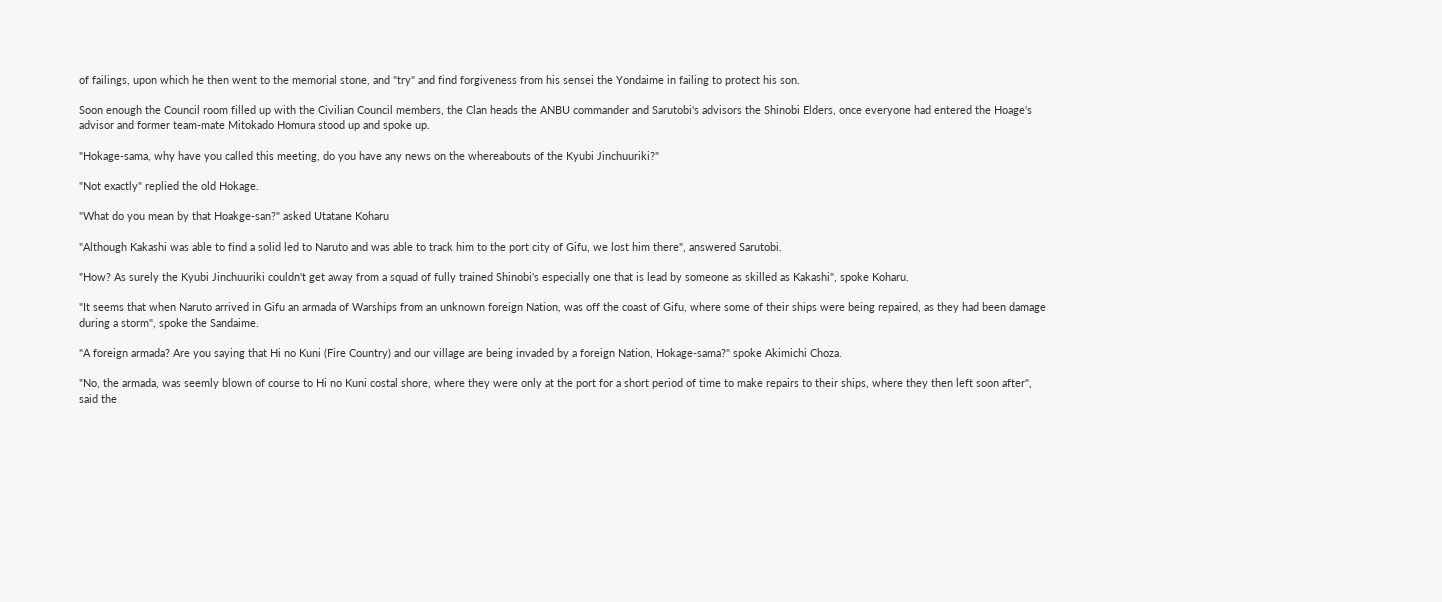of failings, upon which he then went to the memorial stone, and "try" and find forgiveness from his sensei the Yondaime in failing to protect his son.

Soon enough the Council room filled up with the Civilian Council members, the Clan heads the ANBU commander and Sarutobi's advisors the Shinobi Elders, once everyone had entered the Hoage's advisor and former team-mate Mitokado Homura stood up and spoke up.

"Hokage-sama, why have you called this meeting, do you have any news on the whereabouts of the Kyubi Jinchuuriki?"

"Not exactly" replied the old Hokage.

"What do you mean by that Hoakge-san?" asked Utatane Koharu

"Although Kakashi was able to find a solid led to Naruto and was able to track him to the port city of Gifu, we lost him there", answered Sarutobi.

"How? As surely the Kyubi Jinchuuriki couldn't get away from a squad of fully trained Shinobi's especially one that is lead by someone as skilled as Kakashi", spoke Koharu.

"It seems that when Naruto arrived in Gifu an armada of Warships from an unknown foreign Nation, was off the coast of Gifu, where some of their ships were being repaired, as they had been damage during a storm", spoke the Sandaime.

"A foreign armada? Are you saying that Hi no Kuni (Fire Country) and our village are being invaded by a foreign Nation, Hokage-sama?" spoke Akimichi Choza.

"No, the armada, was seemly blown of course to Hi no Kuni costal shore, where they were only at the port for a short period of time to make repairs to their ships, where they then left soon after", said the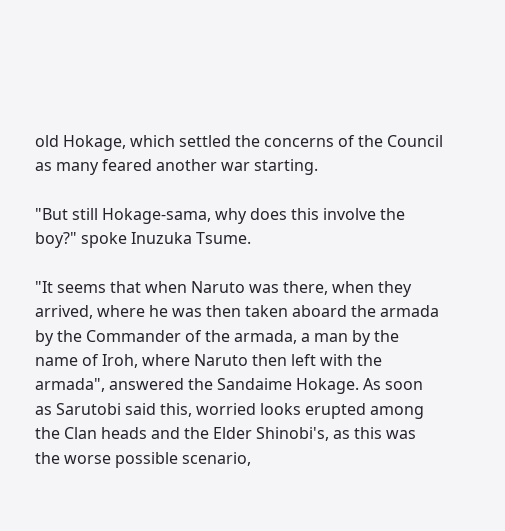old Hokage, which settled the concerns of the Council as many feared another war starting.

"But still Hokage-sama, why does this involve the boy?" spoke Inuzuka Tsume.

"It seems that when Naruto was there, when they arrived, where he was then taken aboard the armada by the Commander of the armada, a man by the name of Iroh, where Naruto then left with the armada", answered the Sandaime Hokage. As soon as Sarutobi said this, worried looks erupted among the Clan heads and the Elder Shinobi's, as this was the worse possible scenario,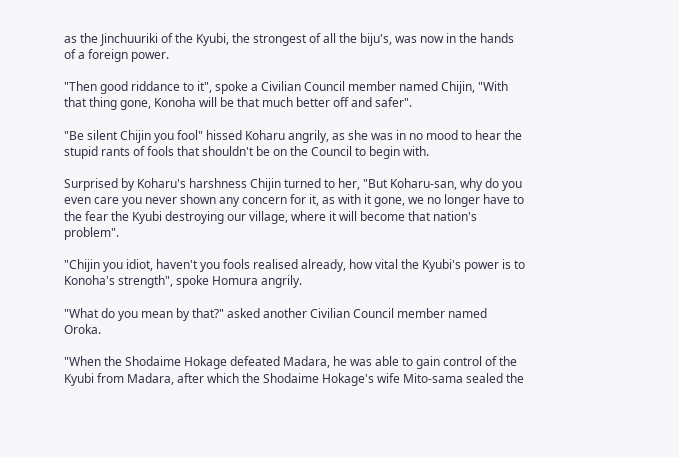as the Jinchuuriki of the Kyubi, the strongest of all the biju's, was now in the hands of a foreign power.

"Then good riddance to it", spoke a Civilian Council member named Chijin, "With that thing gone, Konoha will be that much better off and safer".

"Be silent Chijin you fool" hissed Koharu angrily, as she was in no mood to hear the stupid rants of fools that shouldn't be on the Council to begin with.

Surprised by Koharu's harshness Chijin turned to her, "But Koharu-san, why do you even care you never shown any concern for it, as with it gone, we no longer have to the fear the Kyubi destroying our village, where it will become that nation's problem".

"Chijin you idiot, haven't you fools realised already, how vital the Kyubi's power is to Konoha's strength", spoke Homura angrily.

"What do you mean by that?" asked another Civilian Council member named Oroka.

"When the Shodaime Hokage defeated Madara, he was able to gain control of the Kyubi from Madara, after which the Shodaime Hokage's wife Mito-sama sealed the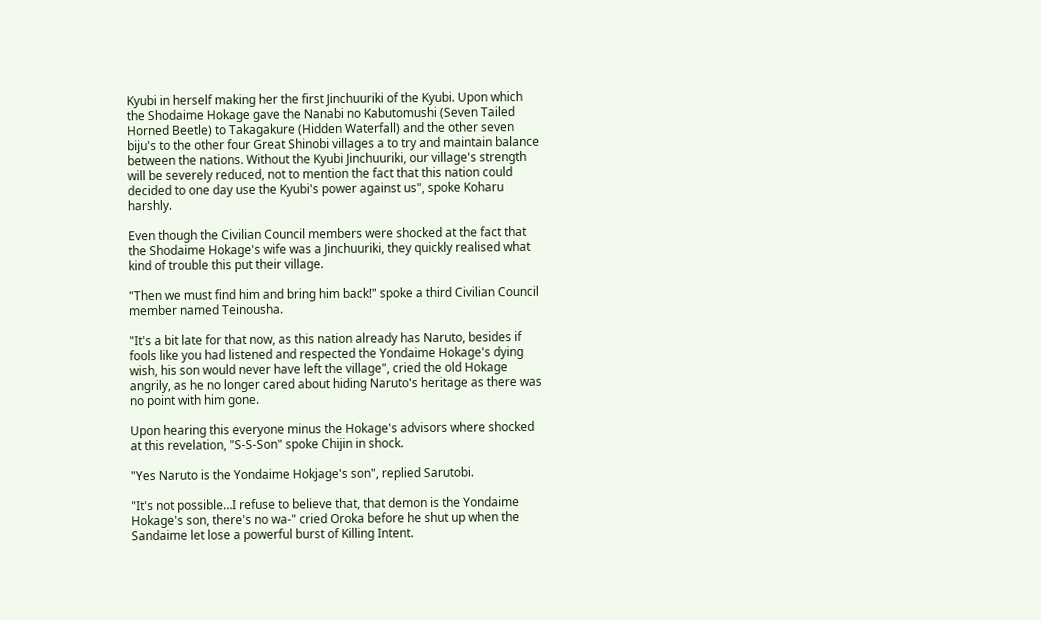Kyubi in herself making her the first Jinchuuriki of the Kyubi. Upon which the Shodaime Hokage gave the Nanabi no Kabutomushi (Seven Tailed Horned Beetle) to Takagakure (Hidden Waterfall) and the other seven biju's to the other four Great Shinobi villages a to try and maintain balance between the nations. Without the Kyubi Jinchuuriki, our village's strength will be severely reduced, not to mention the fact that this nation could decided to one day use the Kyubi's power against us", spoke Koharu harshly.

Even though the Civilian Council members were shocked at the fact that the Shodaime Hokage's wife was a Jinchuuriki, they quickly realised what kind of trouble this put their village.

"Then we must find him and bring him back!" spoke a third Civilian Council member named Teinousha.

"It's a bit late for that now, as this nation already has Naruto, besides if fools like you had listened and respected the Yondaime Hokage's dying wish, his son would never have left the village", cried the old Hokage angrily, as he no longer cared about hiding Naruto's heritage as there was no point with him gone.

Upon hearing this everyone minus the Hokage's advisors where shocked at this revelation, "S-S-Son" spoke Chijin in shock.

"Yes Naruto is the Yondaime Hokjage's son", replied Sarutobi.

"It's not possible…I refuse to believe that, that demon is the Yondaime Hokage's son, there's no wa-" cried Oroka before he shut up when the Sandaime let lose a powerful burst of Killing Intent.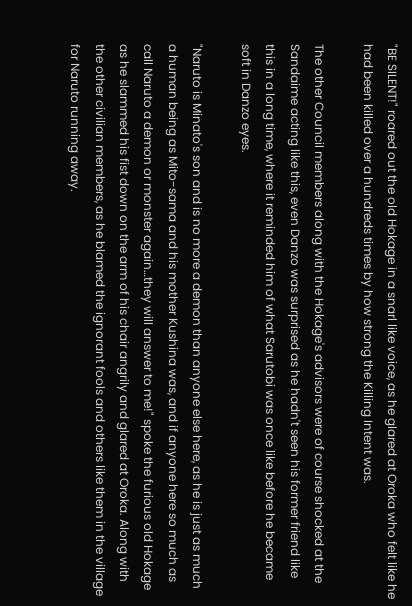"BE SILENT!" roared out the old Hokage in a snarl like voice, as he glared at Oroka who felt like he had been killed over a hundreds times by how strong the Killing Intent was.

The other Council members along with the Hokage's advisors were of course shocked at the Sandaime acting like this, even Danzo was surprised as he hadn't seen his former friend like this in a long time, where it reminded him of what Sarutobi was once like before he became soft in Danzo eyes.

"Naruto is Minato's son and is no more a demon than anyone else here, as he is just as much a human being as Mito-sama and his mother Kushina was, and if anyone here so much as call Naruto a demon or monster again…they will answer to me!" spoke the furious old Hokage as he slammed his fist down on the arm of his chair angrily and glared at Oroka. Along with the other civilian members, as he blamed the ignorant fools and others like them in the village for Naruto running away.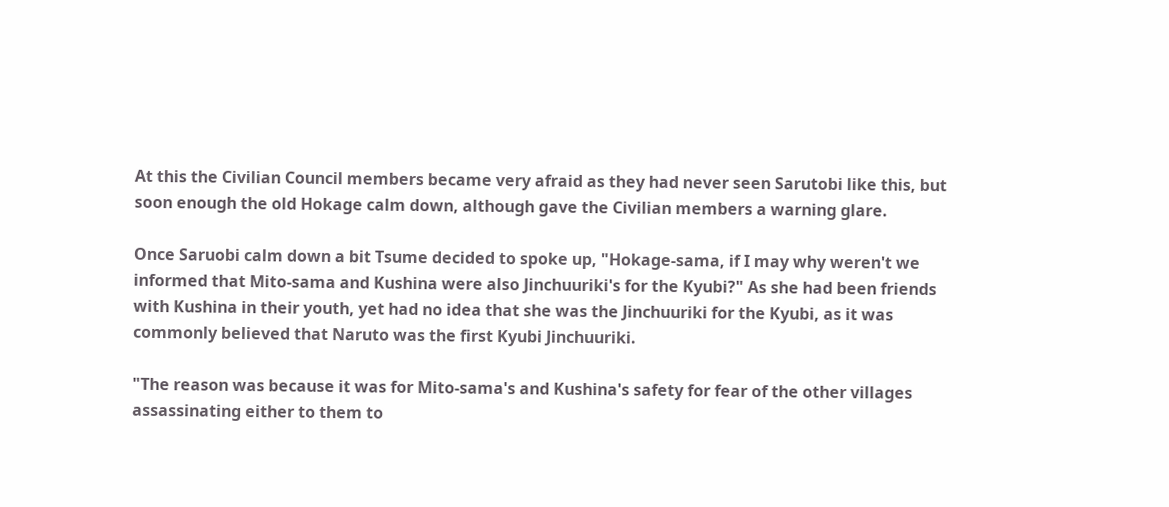At this the Civilian Council members became very afraid as they had never seen Sarutobi like this, but soon enough the old Hokage calm down, although gave the Civilian members a warning glare.

Once Saruobi calm down a bit Tsume decided to spoke up, "Hokage-sama, if I may why weren't we informed that Mito-sama and Kushina were also Jinchuuriki's for the Kyubi?" As she had been friends with Kushina in their youth, yet had no idea that she was the Jinchuuriki for the Kyubi, as it was commonly believed that Naruto was the first Kyubi Jinchuuriki.

"The reason was because it was for Mito-sama's and Kushina's safety for fear of the other villages assassinating either to them to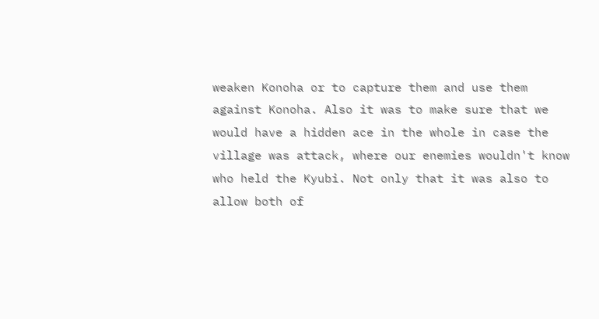weaken Konoha or to capture them and use them against Konoha. Also it was to make sure that we would have a hidden ace in the whole in case the village was attack, where our enemies wouldn't know who held the Kyubi. Not only that it was also to allow both of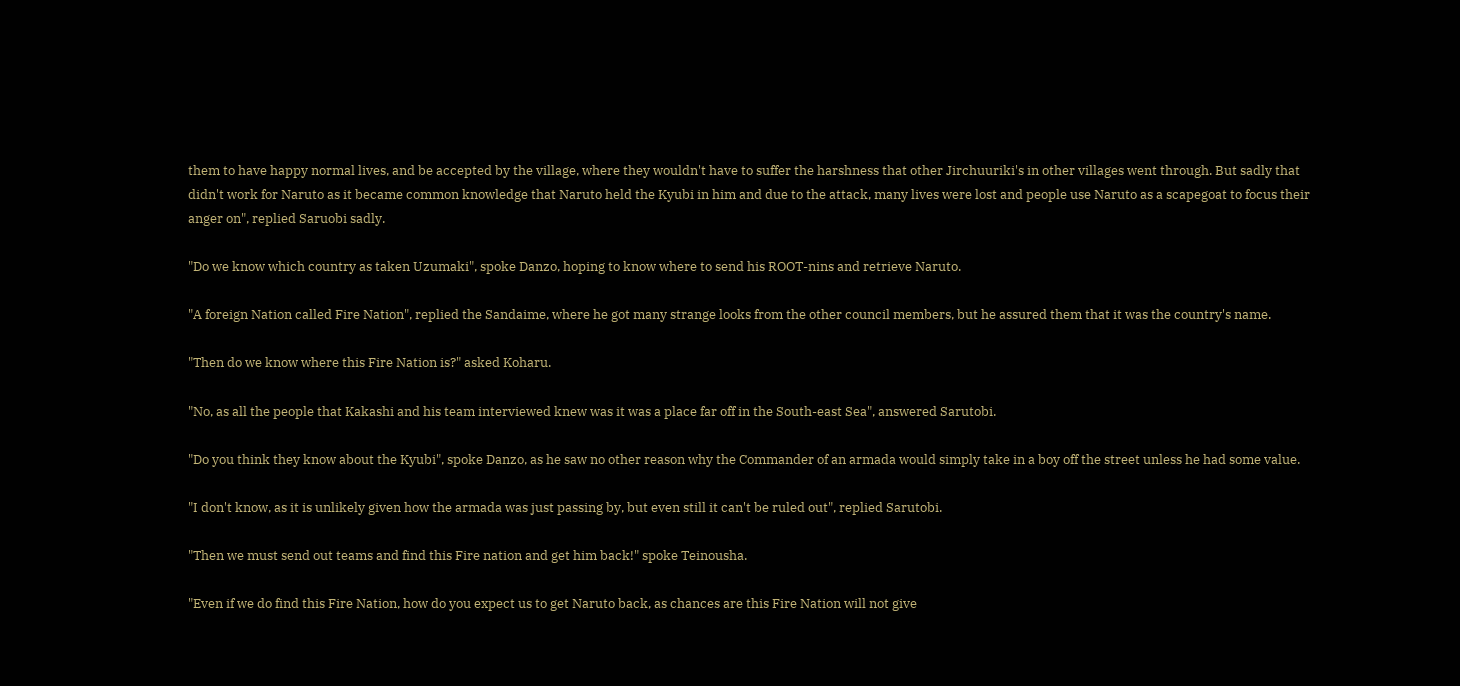them to have happy normal lives, and be accepted by the village, where they wouldn't have to suffer the harshness that other Jirchuuriki's in other villages went through. But sadly that didn't work for Naruto as it became common knowledge that Naruto held the Kyubi in him and due to the attack, many lives were lost and people use Naruto as a scapegoat to focus their anger on", replied Saruobi sadly.

"Do we know which country as taken Uzumaki", spoke Danzo, hoping to know where to send his ROOT-nins and retrieve Naruto.

"A foreign Nation called Fire Nation", replied the Sandaime, where he got many strange looks from the other council members, but he assured them that it was the country's name.

"Then do we know where this Fire Nation is?" asked Koharu.

"No, as all the people that Kakashi and his team interviewed knew was it was a place far off in the South-east Sea", answered Sarutobi.

"Do you think they know about the Kyubi", spoke Danzo, as he saw no other reason why the Commander of an armada would simply take in a boy off the street unless he had some value.

"I don't know, as it is unlikely given how the armada was just passing by, but even still it can't be ruled out", replied Sarutobi.

"Then we must send out teams and find this Fire nation and get him back!" spoke Teinousha.

"Even if we do find this Fire Nation, how do you expect us to get Naruto back, as chances are this Fire Nation will not give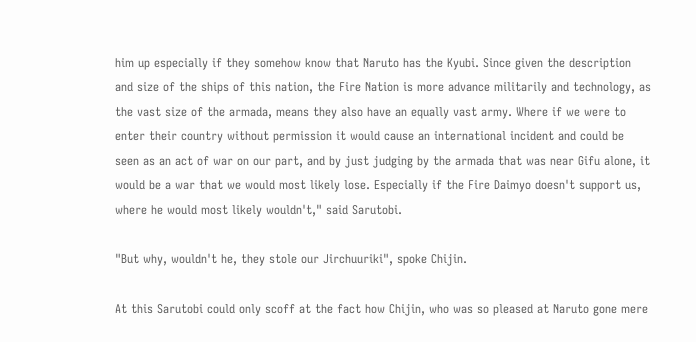him up especially if they somehow know that Naruto has the Kyubi. Since given the description and size of the ships of this nation, the Fire Nation is more advance militarily and technology, as the vast size of the armada, means they also have an equally vast army. Where if we were to enter their country without permission it would cause an international incident and could be seen as an act of war on our part, and by just judging by the armada that was near Gifu alone, it would be a war that we would most likely lose. Especially if the Fire Daimyo doesn't support us, where he would most likely wouldn't," said Sarutobi.

"But why, wouldn't he, they stole our Jirchuuriki", spoke Chijin.

At this Sarutobi could only scoff at the fact how Chijin, who was so pleased at Naruto gone mere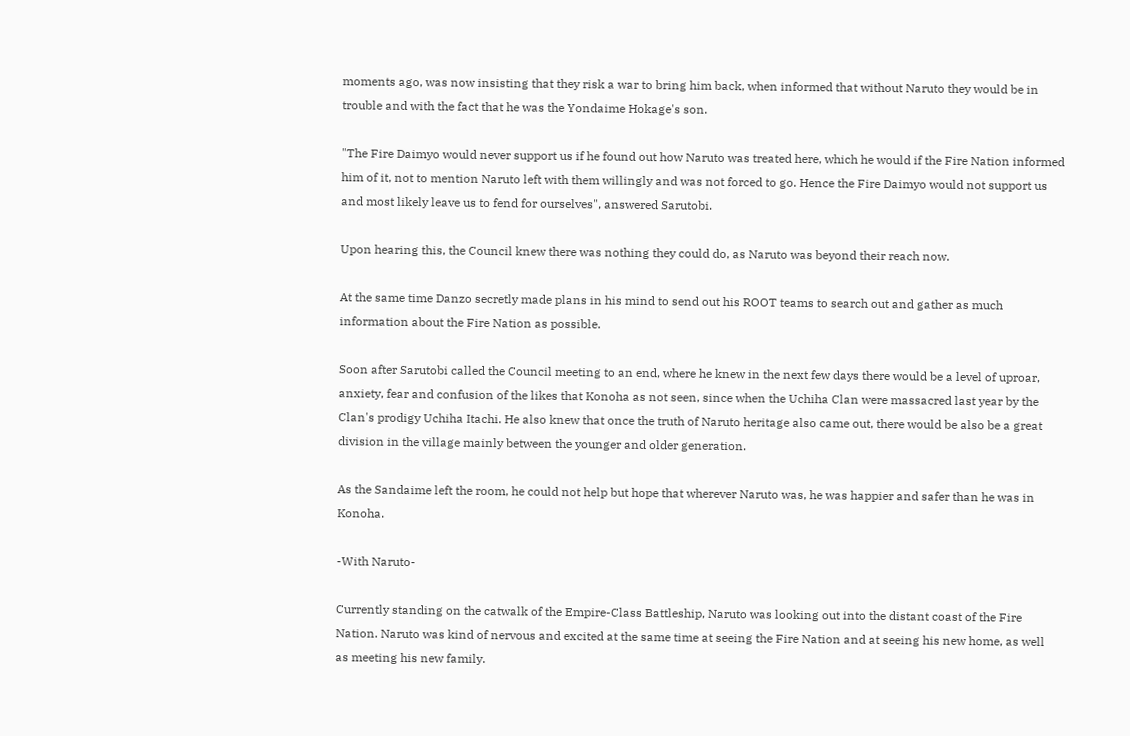moments ago, was now insisting that they risk a war to bring him back, when informed that without Naruto they would be in trouble and with the fact that he was the Yondaime Hokage's son.

"The Fire Daimyo would never support us if he found out how Naruto was treated here, which he would if the Fire Nation informed him of it, not to mention Naruto left with them willingly and was not forced to go. Hence the Fire Daimyo would not support us and most likely leave us to fend for ourselves", answered Sarutobi.

Upon hearing this, the Council knew there was nothing they could do, as Naruto was beyond their reach now.

At the same time Danzo secretly made plans in his mind to send out his ROOT teams to search out and gather as much information about the Fire Nation as possible.

Soon after Sarutobi called the Council meeting to an end, where he knew in the next few days there would be a level of uproar, anxiety, fear and confusion of the likes that Konoha as not seen, since when the Uchiha Clan were massacred last year by the Clan's prodigy Uchiha Itachi. He also knew that once the truth of Naruto heritage also came out, there would be also be a great division in the village mainly between the younger and older generation.

As the Sandaime left the room, he could not help but hope that wherever Naruto was, he was happier and safer than he was in Konoha.

-With Naruto-

Currently standing on the catwalk of the Empire-Class Battleship, Naruto was looking out into the distant coast of the Fire Nation. Naruto was kind of nervous and excited at the same time at seeing the Fire Nation and at seeing his new home, as well as meeting his new family.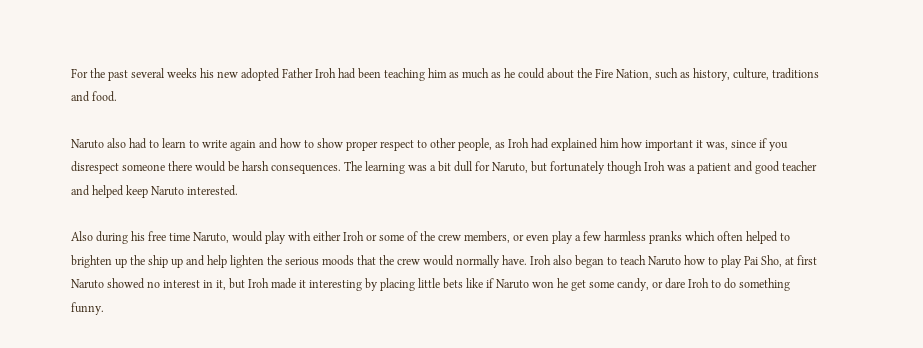For the past several weeks his new adopted Father Iroh had been teaching him as much as he could about the Fire Nation, such as history, culture, traditions and food.

Naruto also had to learn to write again and how to show proper respect to other people, as Iroh had explained him how important it was, since if you disrespect someone there would be harsh consequences. The learning was a bit dull for Naruto, but fortunately though Iroh was a patient and good teacher and helped keep Naruto interested.

Also during his free time Naruto, would play with either Iroh or some of the crew members, or even play a few harmless pranks which often helped to brighten up the ship up and help lighten the serious moods that the crew would normally have. Iroh also began to teach Naruto how to play Pai Sho, at first Naruto showed no interest in it, but Iroh made it interesting by placing little bets like if Naruto won he get some candy, or dare Iroh to do something funny.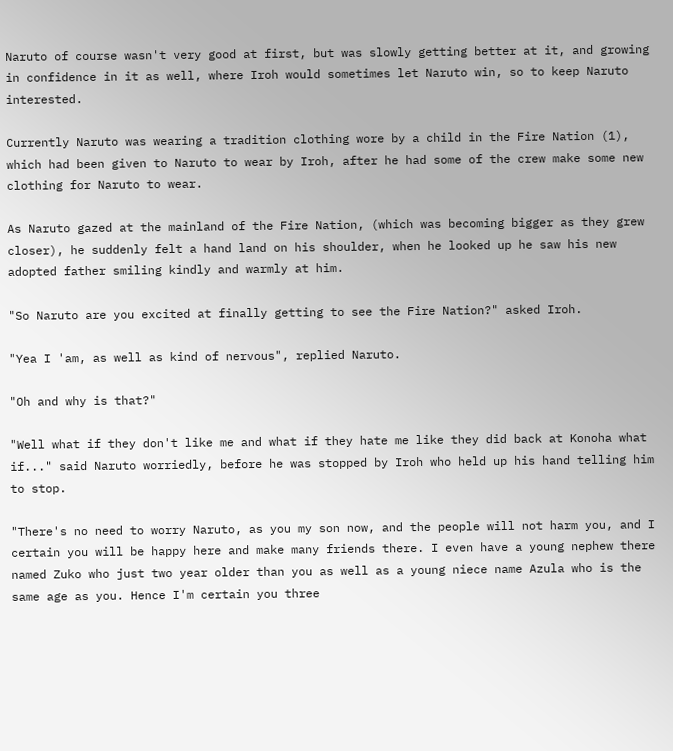Naruto of course wasn't very good at first, but was slowly getting better at it, and growing in confidence in it as well, where Iroh would sometimes let Naruto win, so to keep Naruto interested.

Currently Naruto was wearing a tradition clothing wore by a child in the Fire Nation (1), which had been given to Naruto to wear by Iroh, after he had some of the crew make some new clothing for Naruto to wear.

As Naruto gazed at the mainland of the Fire Nation, (which was becoming bigger as they grew closer), he suddenly felt a hand land on his shoulder, when he looked up he saw his new adopted father smiling kindly and warmly at him.

"So Naruto are you excited at finally getting to see the Fire Nation?" asked Iroh.

"Yea I 'am, as well as kind of nervous", replied Naruto.

"Oh and why is that?"

"Well what if they don't like me and what if they hate me like they did back at Konoha what if..." said Naruto worriedly, before he was stopped by Iroh who held up his hand telling him to stop.

"There's no need to worry Naruto, as you my son now, and the people will not harm you, and I certain you will be happy here and make many friends there. I even have a young nephew there named Zuko who just two year older than you as well as a young niece name Azula who is the same age as you. Hence I'm certain you three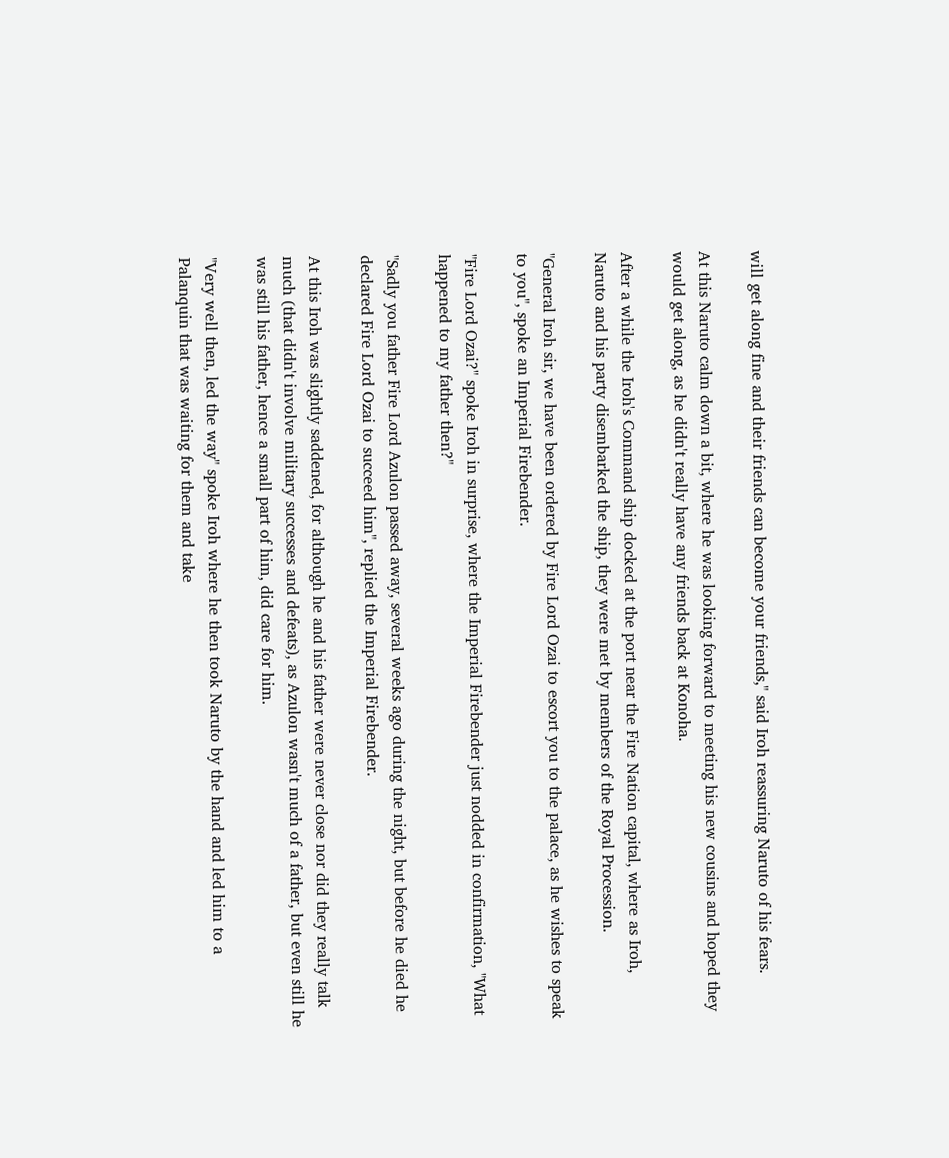will get along fine and their friends can become your friends," said Iroh reassuring Naruto of his fears.

At this Naruto calm down a bit, where he was looking forward to meeting his new cousins and hoped they would get along, as he didn't really have any friends back at Konoha.

After a while the Iroh's Command ship docked at the port near the Fire Nation capital, where as Iroh, Naruto and his party disembarked the ship, they were met by members of the Royal Procession.

"General Iroh sir, we have been ordered by Fire Lord Ozai to escort you to the palace, as he wishes to speak to you", spoke an Imperial Firebender.

"Fire Lord Ozai?" spoke Iroh in surprise, where the Imperial Firebender just nodded in confirmation, "What happened to my father then?"

"Sadly you father Fire Lord Azulon passed away, several weeks ago during the night, but before he died he declared Fire Lord Ozai to succeed him", replied the Imperial Firebender.

At this Iroh was slightly saddened, for although he and his father were never close nor did they really talk much (that didn't involve military successes and defeats), as Azulon wasn't much of a father, but even still he was still his father, hence a small part of him, did care for him.

"Very well then, led the way" spoke Iroh where he then took Naruto by the hand and led him to a Palanquin that was waiting for them and take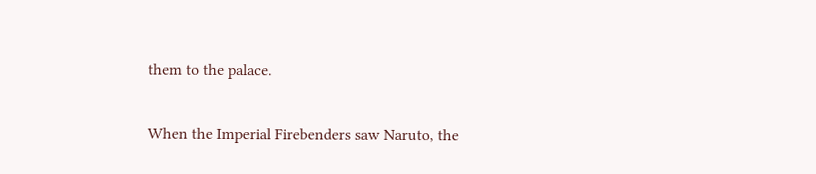them to the palace.

When the Imperial Firebenders saw Naruto, the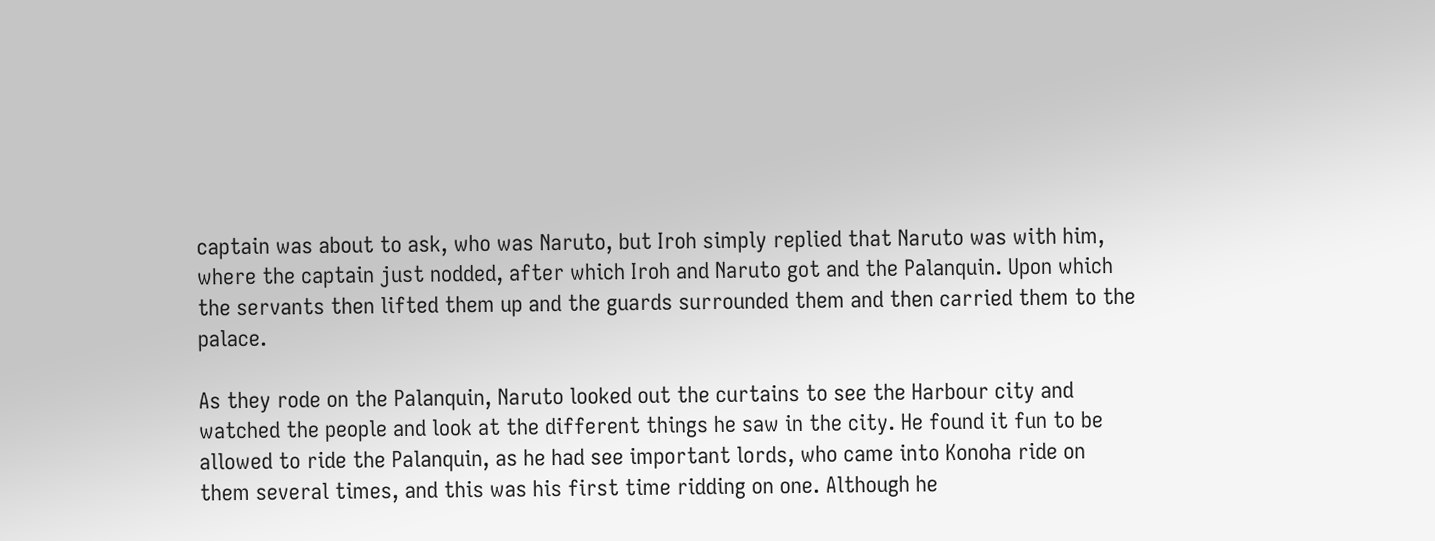captain was about to ask, who was Naruto, but Iroh simply replied that Naruto was with him, where the captain just nodded, after which Iroh and Naruto got and the Palanquin. Upon which the servants then lifted them up and the guards surrounded them and then carried them to the palace.

As they rode on the Palanquin, Naruto looked out the curtains to see the Harbour city and watched the people and look at the different things he saw in the city. He found it fun to be allowed to ride the Palanquin, as he had see important lords, who came into Konoha ride on them several times, and this was his first time ridding on one. Although he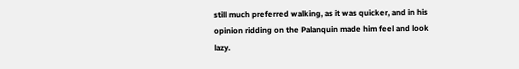still much preferred walking, as it was quicker, and in his opinion ridding on the Palanquin made him feel and look lazy.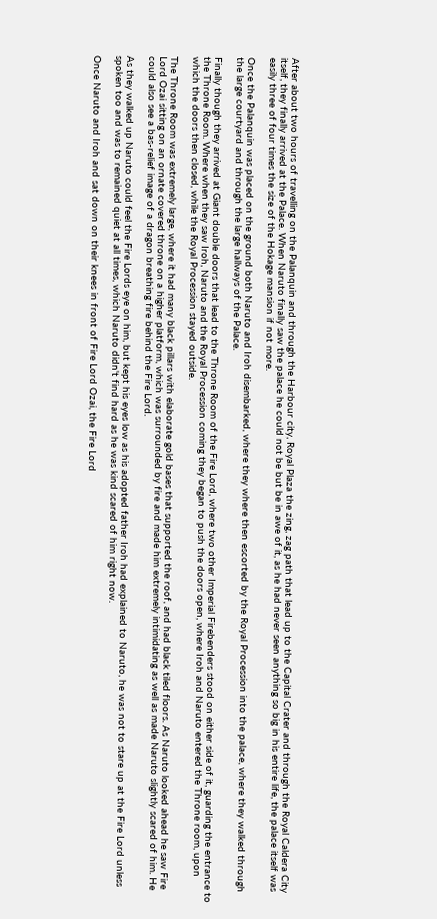After about two hours of travelling on the Palanquin and through the Harbour city, Royal Plaza the zing, zag path that lead up to the Capital Crater and through the Royal Caldera City itself, they finally arrived at the Palace. When Naruto finally saw the palace he could not be but be in awe of it, as he had never seen anything so big in his entire life, the palace itself was easily three of four times the size of the Hokage mansion if not more.

Once the Palanquin was placed on the ground both Naruto and Iroh disembarked, where they where then escorted by the Royal Procession into the palace, where they walked through the large courtyard and through the large hallways of the Palace.

Finally though they arrived at Giant double doors that lead to the Throne Room of the Fire Lord, where two other Imperial Firebenders stood on either side of it, guarding the entrance to the Throne Room. Where when they saw Iroh, Naruto and the Royal Procession coming they began to push the doors open, where Iroh and Naruto entered the Throne room, upon which the doors then closed, while the Royal Procession stayed outside.

The Throne Room was extremely large, where it had many black pillars with elaborate gold bases that supported the roof, and had black tiled floors. As Naruto looked ahead he saw Fire Lord Ozai sitting on an ornate covered throne on a higher platform, which was surrounded by fire and made him extremely intimidating as well as made Naruto slightly scared of him. He could also see a bas-relief image of a dragon breathing fire behind the Fire Lord.

As they walked up Naruto could feel the Fire Lords eye on him, but kept his eyes low as his adopted father Iroh had explained to Naruto, he was not to stare up at the Fire Lord unless spoken too and was to remained quiet at all times, which Naruto didn't find hard as he was kind scared of him right now.

Once Naruto and Iroh and sat down on their knees in front of Fire Lord Ozai, the Fire Lord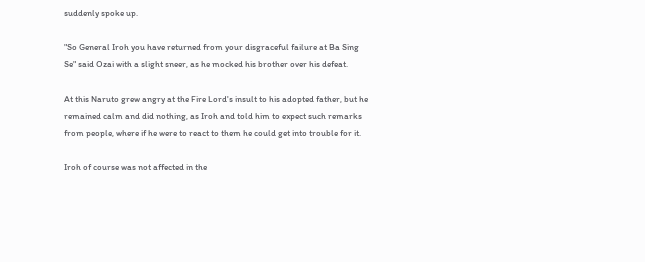suddenly spoke up.

"So General Iroh you have returned from your disgraceful failure at Ba Sing Se" said Ozai with a slight sneer, as he mocked his brother over his defeat.

At this Naruto grew angry at the Fire Lord's insult to his adopted father, but he remained calm and did nothing, as Iroh and told him to expect such remarks from people, where if he were to react to them he could get into trouble for it.

Iroh of course was not affected in the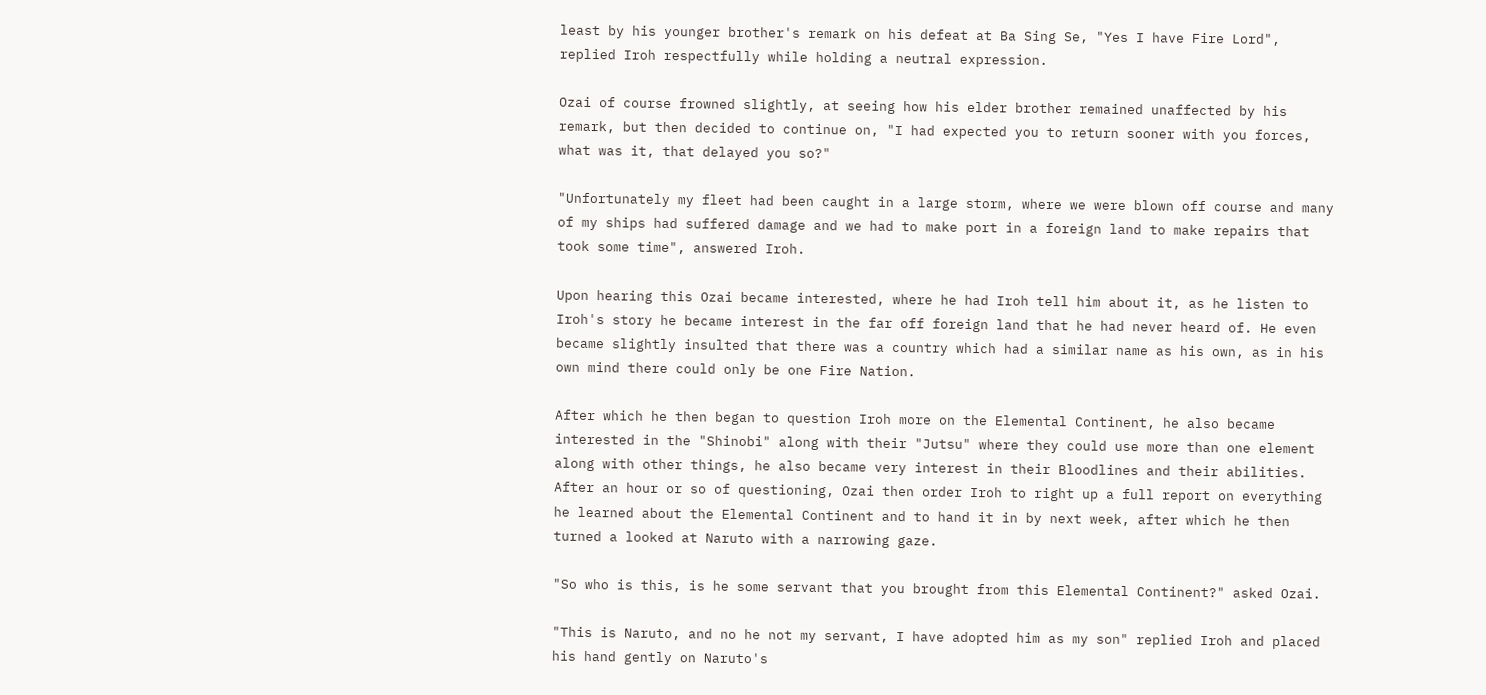least by his younger brother's remark on his defeat at Ba Sing Se, "Yes I have Fire Lord", replied Iroh respectfully while holding a neutral expression.

Ozai of course frowned slightly, at seeing how his elder brother remained unaffected by his remark, but then decided to continue on, "I had expected you to return sooner with you forces, what was it, that delayed you so?"

"Unfortunately my fleet had been caught in a large storm, where we were blown off course and many of my ships had suffered damage and we had to make port in a foreign land to make repairs that took some time", answered Iroh.

Upon hearing this Ozai became interested, where he had Iroh tell him about it, as he listen to Iroh's story he became interest in the far off foreign land that he had never heard of. He even became slightly insulted that there was a country which had a similar name as his own, as in his own mind there could only be one Fire Nation.

After which he then began to question Iroh more on the Elemental Continent, he also became interested in the "Shinobi" along with their "Jutsu" where they could use more than one element along with other things, he also became very interest in their Bloodlines and their abilities. After an hour or so of questioning, Ozai then order Iroh to right up a full report on everything he learned about the Elemental Continent and to hand it in by next week, after which he then turned a looked at Naruto with a narrowing gaze.

"So who is this, is he some servant that you brought from this Elemental Continent?" asked Ozai.

"This is Naruto, and no he not my servant, I have adopted him as my son" replied Iroh and placed his hand gently on Naruto's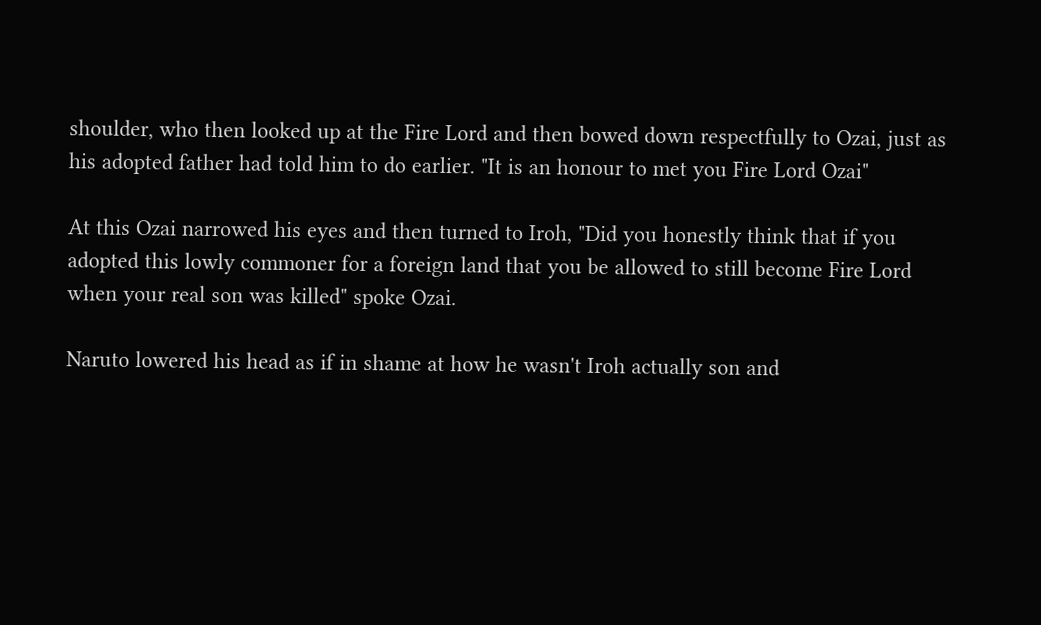shoulder, who then looked up at the Fire Lord and then bowed down respectfully to Ozai, just as his adopted father had told him to do earlier. "It is an honour to met you Fire Lord Ozai"

At this Ozai narrowed his eyes and then turned to Iroh, "Did you honestly think that if you adopted this lowly commoner for a foreign land that you be allowed to still become Fire Lord when your real son was killed" spoke Ozai.

Naruto lowered his head as if in shame at how he wasn't Iroh actually son and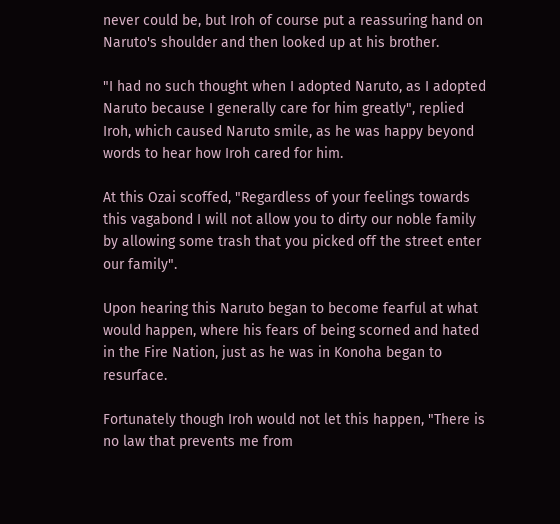never could be, but Iroh of course put a reassuring hand on Naruto's shoulder and then looked up at his brother.

"I had no such thought when I adopted Naruto, as I adopted Naruto because I generally care for him greatly", replied Iroh, which caused Naruto smile, as he was happy beyond words to hear how Iroh cared for him.

At this Ozai scoffed, "Regardless of your feelings towards this vagabond I will not allow you to dirty our noble family by allowing some trash that you picked off the street enter our family".

Upon hearing this Naruto began to become fearful at what would happen, where his fears of being scorned and hated in the Fire Nation, just as he was in Konoha began to resurface.

Fortunately though Iroh would not let this happen, "There is no law that prevents me from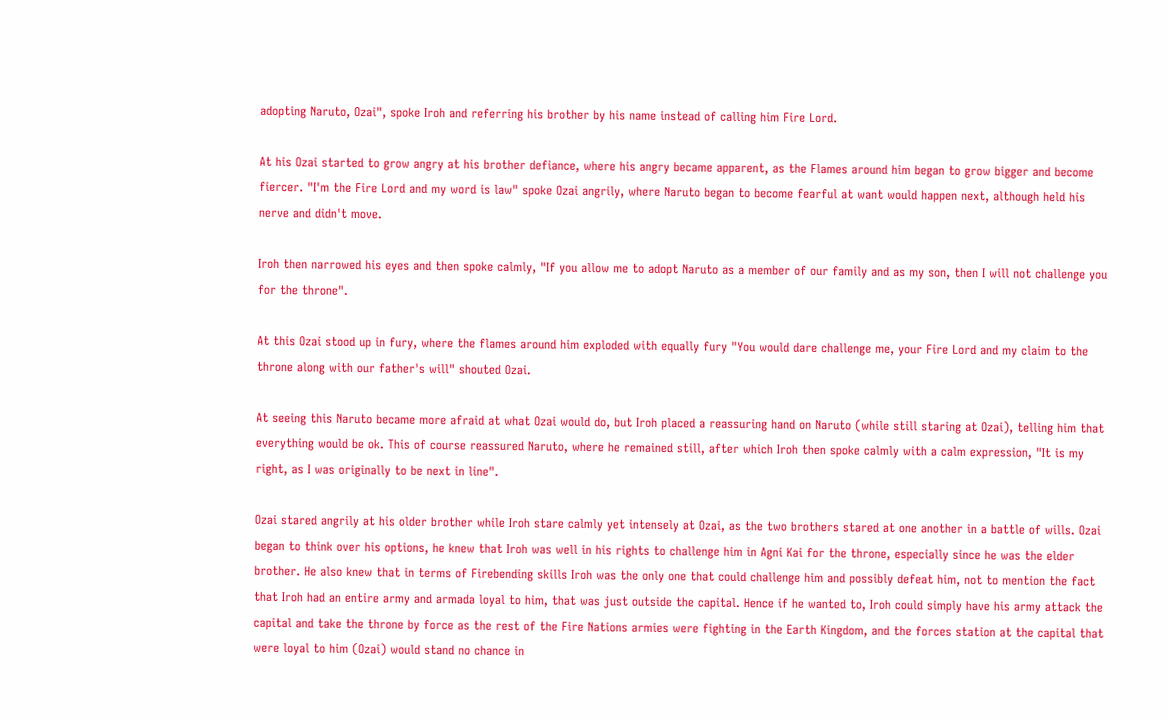adopting Naruto, Ozai", spoke Iroh and referring his brother by his name instead of calling him Fire Lord.

At his Ozai started to grow angry at his brother defiance, where his angry became apparent, as the Flames around him began to grow bigger and become fiercer. "I'm the Fire Lord and my word is law" spoke Ozai angrily, where Naruto began to become fearful at want would happen next, although held his nerve and didn't move.

Iroh then narrowed his eyes and then spoke calmly, "If you allow me to adopt Naruto as a member of our family and as my son, then I will not challenge you for the throne".

At this Ozai stood up in fury, where the flames around him exploded with equally fury "You would dare challenge me, your Fire Lord and my claim to the throne along with our father's will" shouted Ozai.

At seeing this Naruto became more afraid at what Ozai would do, but Iroh placed a reassuring hand on Naruto (while still staring at Ozai), telling him that everything would be ok. This of course reassured Naruto, where he remained still, after which Iroh then spoke calmly with a calm expression, "It is my right, as I was originally to be next in line".

Ozai stared angrily at his older brother while Iroh stare calmly yet intensely at Ozai, as the two brothers stared at one another in a battle of wills. Ozai began to think over his options, he knew that Iroh was well in his rights to challenge him in Agni Kai for the throne, especially since he was the elder brother. He also knew that in terms of Firebending skills Iroh was the only one that could challenge him and possibly defeat him, not to mention the fact that Iroh had an entire army and armada loyal to him, that was just outside the capital. Hence if he wanted to, Iroh could simply have his army attack the capital and take the throne by force as the rest of the Fire Nations armies were fighting in the Earth Kingdom, and the forces station at the capital that were loyal to him (Ozai) would stand no chance in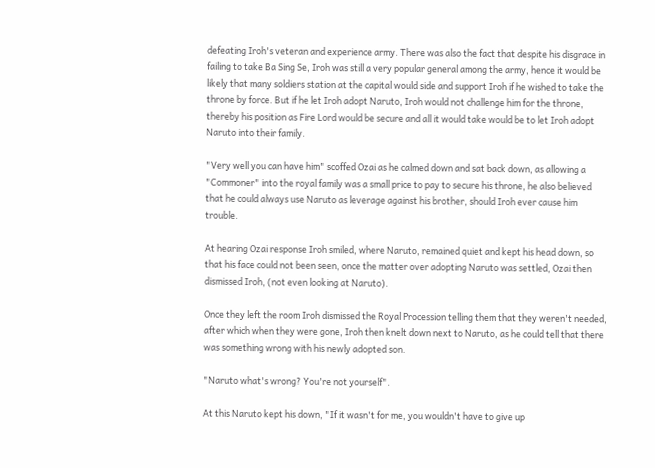defeating Iroh's veteran and experience army. There was also the fact that despite his disgrace in failing to take Ba Sing Se, Iroh was still a very popular general among the army, hence it would be likely that many soldiers station at the capital would side and support Iroh if he wished to take the throne by force. But if he let Iroh adopt Naruto, Iroh would not challenge him for the throne, thereby his position as Fire Lord would be secure and all it would take would be to let Iroh adopt Naruto into their family.

"Very well you can have him" scoffed Ozai as he calmed down and sat back down, as allowing a "Commoner" into the royal family was a small price to pay to secure his throne, he also believed that he could always use Naruto as leverage against his brother, should Iroh ever cause him trouble.

At hearing Ozai response Iroh smiled, where Naruto, remained quiet and kept his head down, so that his face could not been seen, once the matter over adopting Naruto was settled, Ozai then dismissed Iroh, (not even looking at Naruto).

Once they left the room Iroh dismissed the Royal Procession telling them that they weren't needed, after which when they were gone, Iroh then knelt down next to Naruto, as he could tell that there was something wrong with his newly adopted son.

"Naruto what's wrong? You're not yourself".

At this Naruto kept his down, "If it wasn't for me, you wouldn't have to give up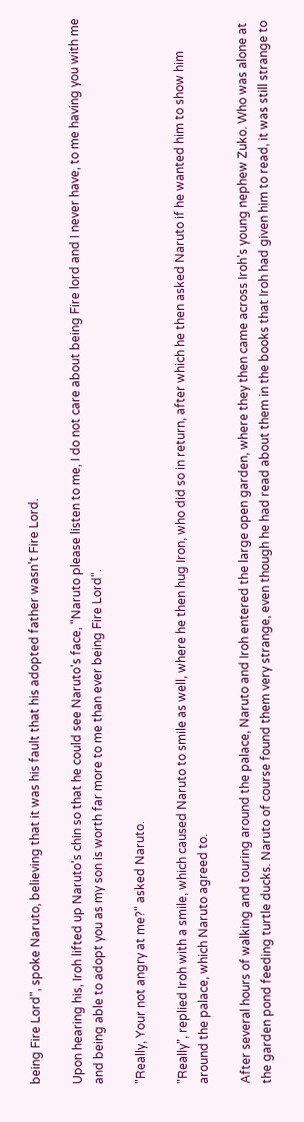being Fire Lord", spoke Naruto, believing that it was his fault that his adopted father wasn't Fire Lord.

Upon hearing his, Iroh lifted up Naruto's chin so that he could see Naruto's face, "Naruto please listen to me, I do not care about being Fire lord and I never have, to me having you with me and being able to adopt you as my son is worth far more to me than ever being Fire Lord".

"Really, Your not angry at me?" asked Naruto.

"Really", replied Iroh with a smile, which caused Naruto to smile as well, where he then hug Iron, who did so in return, after which he then asked Naruto if he wanted him to show him around the palace, which Naruto agreed to.

After several hours of walking and touring around the palace, Naruto and Iroh entered the large open garden, where they then came across Iroh's young nephew Zuko. Who was alone at the garden pond feeding turtle ducks. Naruto of course found them very strange, even though he had read about them in the books that Iroh had given him to read, it was still strange to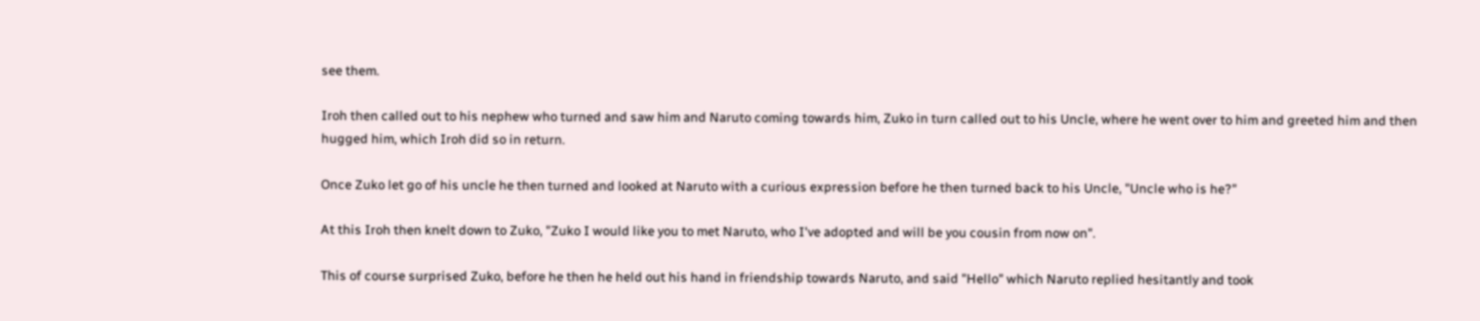see them.

Iroh then called out to his nephew who turned and saw him and Naruto coming towards him, Zuko in turn called out to his Uncle, where he went over to him and greeted him and then hugged him, which Iroh did so in return.

Once Zuko let go of his uncle he then turned and looked at Naruto with a curious expression before he then turned back to his Uncle, "Uncle who is he?"

At this Iroh then knelt down to Zuko, "Zuko I would like you to met Naruto, who I've adopted and will be you cousin from now on".

This of course surprised Zuko, before he then he held out his hand in friendship towards Naruto, and said "Hello" which Naruto replied hesitantly and took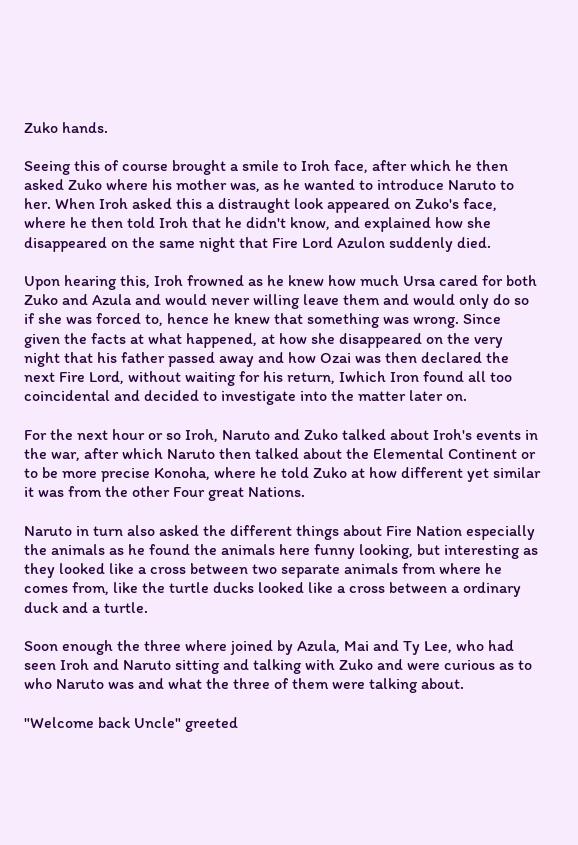Zuko hands.

Seeing this of course brought a smile to Iroh face, after which he then asked Zuko where his mother was, as he wanted to introduce Naruto to her. When Iroh asked this a distraught look appeared on Zuko's face, where he then told Iroh that he didn't know, and explained how she disappeared on the same night that Fire Lord Azulon suddenly died.

Upon hearing this, Iroh frowned as he knew how much Ursa cared for both Zuko and Azula and would never willing leave them and would only do so if she was forced to, hence he knew that something was wrong. Since given the facts at what happened, at how she disappeared on the very night that his father passed away and how Ozai was then declared the next Fire Lord, without waiting for his return, Iwhich Iron found all too coincidental and decided to investigate into the matter later on.

For the next hour or so Iroh, Naruto and Zuko talked about Iroh's events in the war, after which Naruto then talked about the Elemental Continent or to be more precise Konoha, where he told Zuko at how different yet similar it was from the other Four great Nations.

Naruto in turn also asked the different things about Fire Nation especially the animals as he found the animals here funny looking, but interesting as they looked like a cross between two separate animals from where he comes from, like the turtle ducks looked like a cross between a ordinary duck and a turtle.

Soon enough the three where joined by Azula, Mai and Ty Lee, who had seen Iroh and Naruto sitting and talking with Zuko and were curious as to who Naruto was and what the three of them were talking about.

"Welcome back Uncle" greeted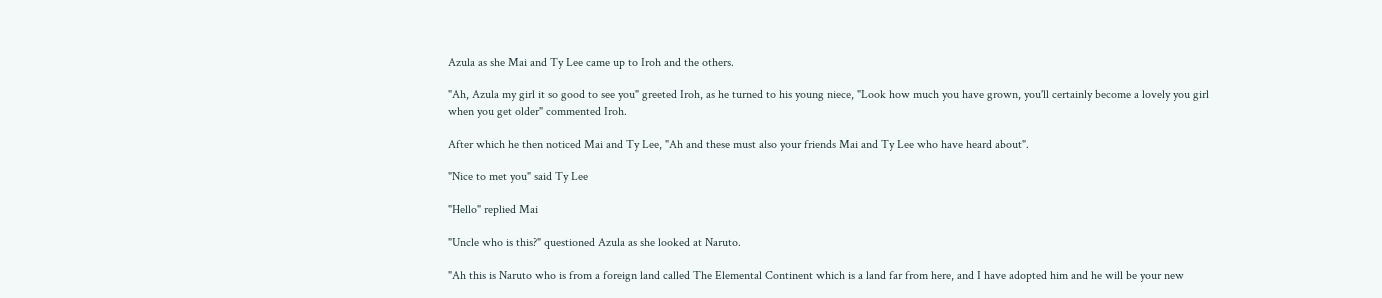Azula as she Mai and Ty Lee came up to Iroh and the others.

"Ah, Azula my girl it so good to see you" greeted Iroh, as he turned to his young niece, "Look how much you have grown, you'll certainly become a lovely you girl when you get older" commented Iroh.

After which he then noticed Mai and Ty Lee, "Ah and these must also your friends Mai and Ty Lee who have heard about".

"Nice to met you" said Ty Lee

"Hello" replied Mai

"Uncle who is this?" questioned Azula as she looked at Naruto.

"Ah this is Naruto who is from a foreign land called The Elemental Continent which is a land far from here, and I have adopted him and he will be your new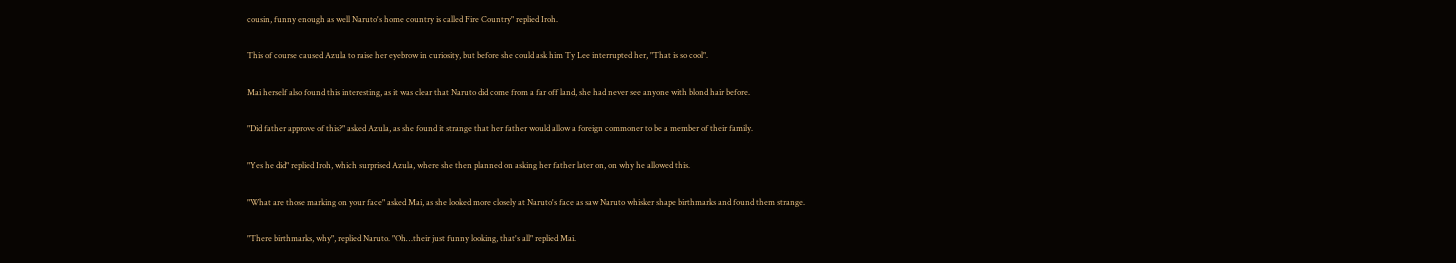cousin, funny enough as well Naruto's home country is called Fire Country" replied Iroh.

This of course caused Azula to raise her eyebrow in curiosity, but before she could ask him Ty Lee interrupted her, "That is so cool".

Mai herself also found this interesting, as it was clear that Naruto did come from a far off land, she had never see anyone with blond hair before.

"Did father approve of this?" asked Azula, as she found it strange that her father would allow a foreign commoner to be a member of their family.

"Yes he did" replied Iroh, which surprised Azula, where she then planned on asking her father later on, on why he allowed this.

"What are those marking on your face" asked Mai, as she looked more closely at Naruto's face as saw Naruto whisker shape birthmarks and found them strange.

"There birthmarks, why", replied Naruto. "Oh…their just funny looking, that's all" replied Mai.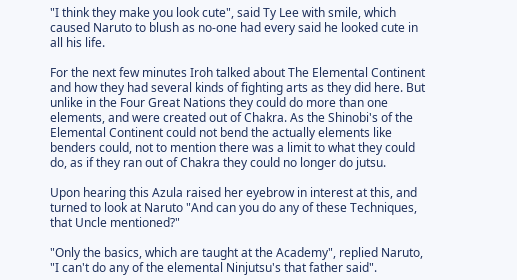"I think they make you look cute", said Ty Lee with smile, which caused Naruto to blush as no-one had every said he looked cute in all his life.

For the next few minutes Iroh talked about The Elemental Continent and how they had several kinds of fighting arts as they did here. But unlike in the Four Great Nations they could do more than one elements, and were created out of Chakra. As the Shinobi's of the Elemental Continent could not bend the actually elements like benders could, not to mention there was a limit to what they could do, as if they ran out of Chakra they could no longer do jutsu.

Upon hearing this Azula raised her eyebrow in interest at this, and turned to look at Naruto "And can you do any of these Techniques, that Uncle mentioned?"

"Only the basics, which are taught at the Academy", replied Naruto, "I can't do any of the elemental Ninjutsu's that father said".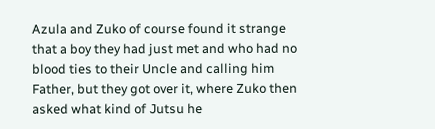Azula and Zuko of course found it strange that a boy they had just met and who had no blood ties to their Uncle and calling him Father, but they got over it, where Zuko then asked what kind of Jutsu he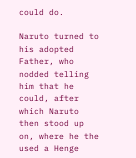could do.

Naruto turned to his adopted Father, who nodded telling him that he could, after which Naruto then stood up on, where he the used a Henge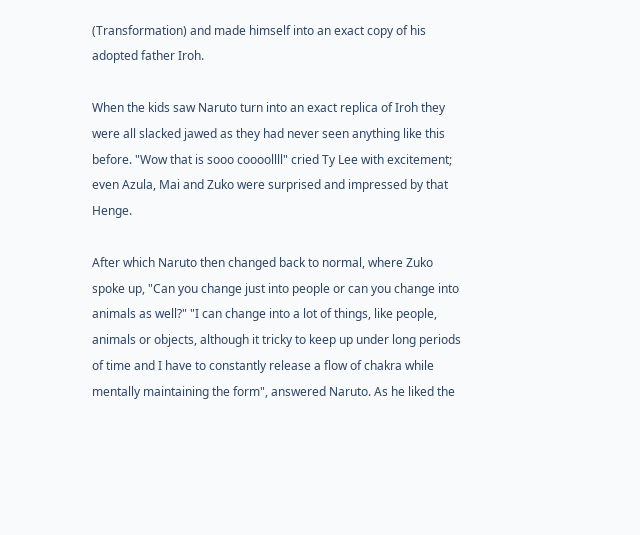(Transformation) and made himself into an exact copy of his adopted father Iroh.

When the kids saw Naruto turn into an exact replica of Iroh they were all slacked jawed as they had never seen anything like this before. "Wow that is sooo coooollll" cried Ty Lee with excitement; even Azula, Mai and Zuko were surprised and impressed by that Henge.

After which Naruto then changed back to normal, where Zuko spoke up, "Can you change just into people or can you change into animals as well?" "I can change into a lot of things, like people, animals or objects, although it tricky to keep up under long periods of time and I have to constantly release a flow of chakra while mentally maintaining the form", answered Naruto. As he liked the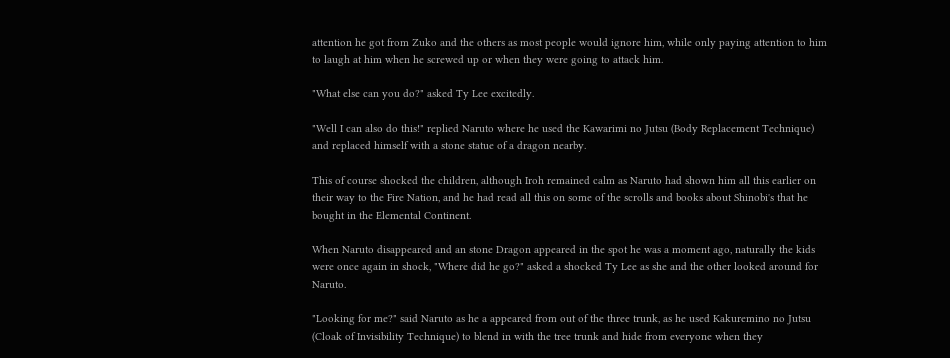attention he got from Zuko and the others as most people would ignore him, while only paying attention to him to laugh at him when he screwed up or when they were going to attack him.

"What else can you do?" asked Ty Lee excitedly.

"Well I can also do this!" replied Naruto where he used the Kawarimi no Jutsu (Body Replacement Technique) and replaced himself with a stone statue of a dragon nearby.

This of course shocked the children, although Iroh remained calm as Naruto had shown him all this earlier on their way to the Fire Nation, and he had read all this on some of the scrolls and books about Shinobi's that he bought in the Elemental Continent.

When Naruto disappeared and an stone Dragon appeared in the spot he was a moment ago, naturally the kids were once again in shock, "Where did he go?" asked a shocked Ty Lee as she and the other looked around for Naruto.

"Looking for me?" said Naruto as he a appeared from out of the three trunk, as he used Kakuremino no Jutsu (Cloak of Invisibility Technique) to blend in with the tree trunk and hide from everyone when they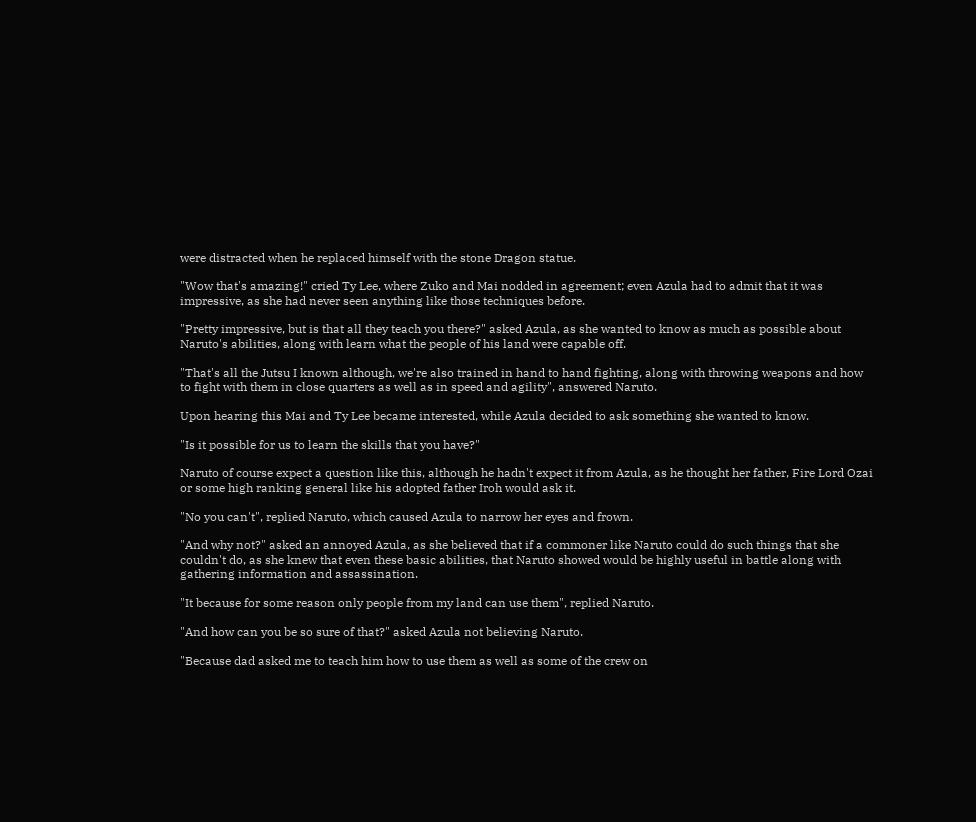were distracted when he replaced himself with the stone Dragon statue.

"Wow that's amazing!" cried Ty Lee, where Zuko and Mai nodded in agreement; even Azula had to admit that it was impressive, as she had never seen anything like those techniques before.

"Pretty impressive, but is that all they teach you there?" asked Azula, as she wanted to know as much as possible about Naruto's abilities, along with learn what the people of his land were capable off.

"That's all the Jutsu I known although, we're also trained in hand to hand fighting, along with throwing weapons and how to fight with them in close quarters as well as in speed and agility", answered Naruto.

Upon hearing this Mai and Ty Lee became interested, while Azula decided to ask something she wanted to know.

"Is it possible for us to learn the skills that you have?"

Naruto of course expect a question like this, although he hadn't expect it from Azula, as he thought her father, Fire Lord Ozai or some high ranking general like his adopted father Iroh would ask it.

"No you can't", replied Naruto, which caused Azula to narrow her eyes and frown.

"And why not?" asked an annoyed Azula, as she believed that if a commoner like Naruto could do such things that she couldn't do, as she knew that even these basic abilities, that Naruto showed would be highly useful in battle along with gathering information and assassination.

"It because for some reason only people from my land can use them", replied Naruto.

"And how can you be so sure of that?" asked Azula not believing Naruto.

"Because dad asked me to teach him how to use them as well as some of the crew on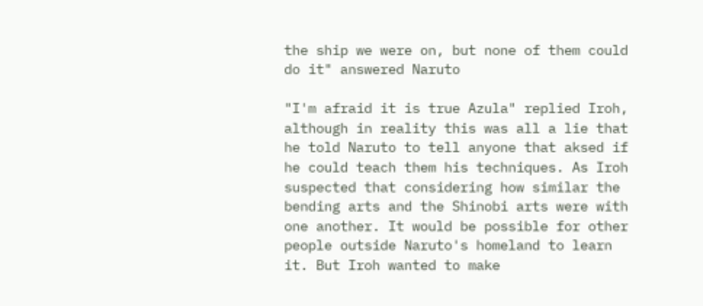the ship we were on, but none of them could do it" answered Naruto

"I'm afraid it is true Azula" replied Iroh, although in reality this was all a lie that he told Naruto to tell anyone that aksed if he could teach them his techniques. As Iroh suspected that considering how similar the bending arts and the Shinobi arts were with one another. It would be possible for other people outside Naruto's homeland to learn it. But Iroh wanted to make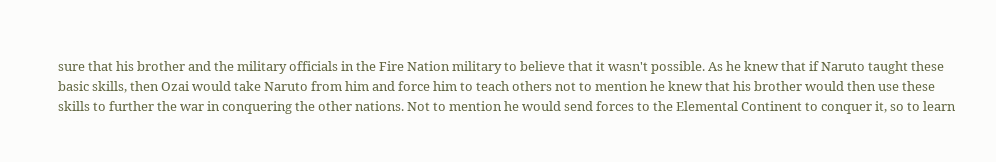sure that his brother and the military officials in the Fire Nation military to believe that it wasn't possible. As he knew that if Naruto taught these basic skills, then Ozai would take Naruto from him and force him to teach others not to mention he knew that his brother would then use these skills to further the war in conquering the other nations. Not to mention he would send forces to the Elemental Continent to conquer it, so to learn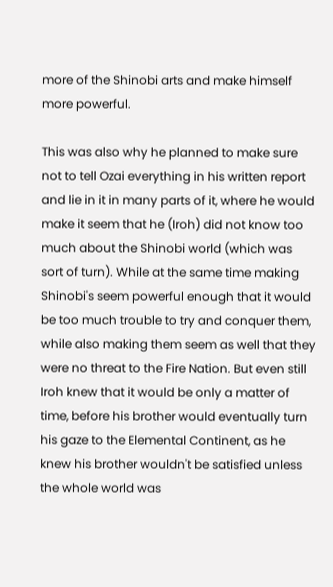more of the Shinobi arts and make himself more powerful.

This was also why he planned to make sure not to tell Ozai everything in his written report and lie in it in many parts of it, where he would make it seem that he (Iroh) did not know too much about the Shinobi world (which was sort of turn). While at the same time making Shinobi's seem powerful enough that it would be too much trouble to try and conquer them, while also making them seem as well that they were no threat to the Fire Nation. But even still Iroh knew that it would be only a matter of time, before his brother would eventually turn his gaze to the Elemental Continent, as he knew his brother wouldn't be satisfied unless the whole world was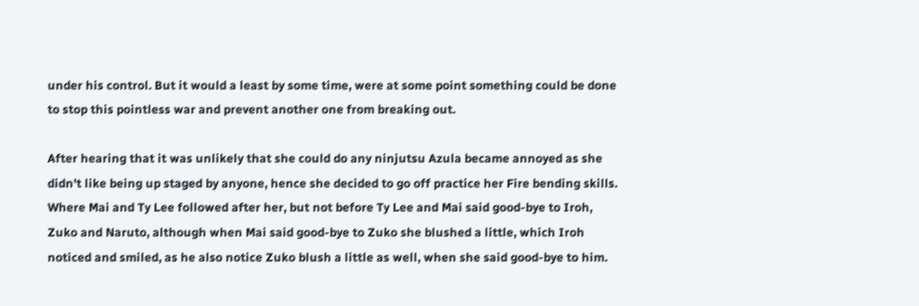under his control. But it would a least by some time, were at some point something could be done to stop this pointless war and prevent another one from breaking out.

After hearing that it was unlikely that she could do any ninjutsu Azula became annoyed as she didn't like being up staged by anyone, hence she decided to go off practice her Fire bending skills. Where Mai and Ty Lee followed after her, but not before Ty Lee and Mai said good-bye to Iroh, Zuko and Naruto, although when Mai said good-bye to Zuko she blushed a little, which Iroh noticed and smiled, as he also notice Zuko blush a little as well, when she said good-bye to him.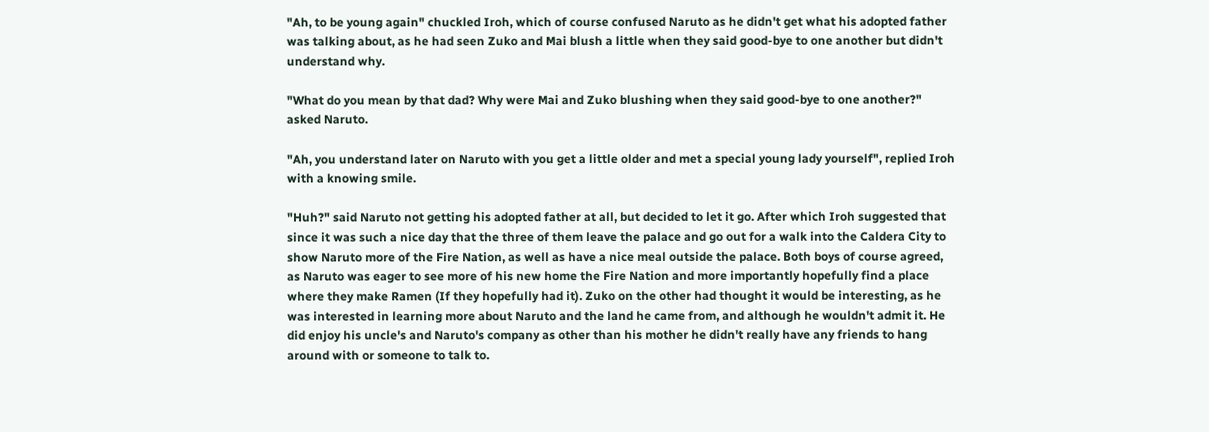"Ah, to be young again" chuckled Iroh, which of course confused Naruto as he didn't get what his adopted father was talking about, as he had seen Zuko and Mai blush a little when they said good-bye to one another but didn't understand why.

"What do you mean by that dad? Why were Mai and Zuko blushing when they said good-bye to one another?" asked Naruto.

"Ah, you understand later on Naruto with you get a little older and met a special young lady yourself", replied Iroh with a knowing smile.

"Huh?" said Naruto not getting his adopted father at all, but decided to let it go. After which Iroh suggested that since it was such a nice day that the three of them leave the palace and go out for a walk into the Caldera City to show Naruto more of the Fire Nation, as well as have a nice meal outside the palace. Both boys of course agreed, as Naruto was eager to see more of his new home the Fire Nation and more importantly hopefully find a place where they make Ramen (If they hopefully had it). Zuko on the other had thought it would be interesting, as he was interested in learning more about Naruto and the land he came from, and although he wouldn't admit it. He did enjoy his uncle's and Naruto's company as other than his mother he didn't really have any friends to hang around with or someone to talk to.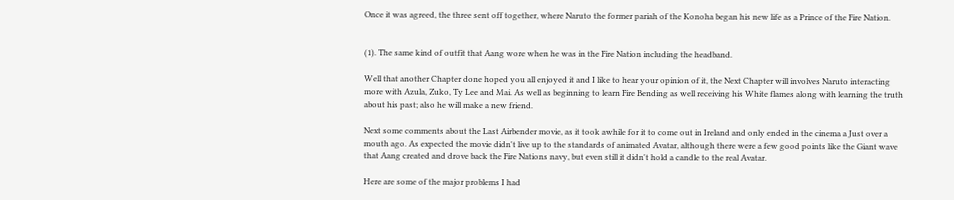Once it was agreed, the three sent off together, where Naruto the former pariah of the Konoha began his new life as a Prince of the Fire Nation.


(1). The same kind of outfit that Aang wore when he was in the Fire Nation including the headband.

Well that another Chapter done hoped you all enjoyed it and I like to hear your opinion of it, the Next Chapter will involves Naruto interacting more with Azula, Zuko, Ty Lee and Mai. As well as beginning to learn Fire Bending as well receiving his White flames along with learning the truth about his past; also he will make a new friend.

Next some comments about the Last Airbender movie, as it took awhile for it to come out in Ireland and only ended in the cinema a Just over a mouth ago. As expected the movie didn't live up to the standards of animated Avatar, although there were a few good points like the Giant wave that Aang created and drove back the Fire Nations navy, but even still it didn't hold a candle to the real Avatar.

Here are some of the major problems I had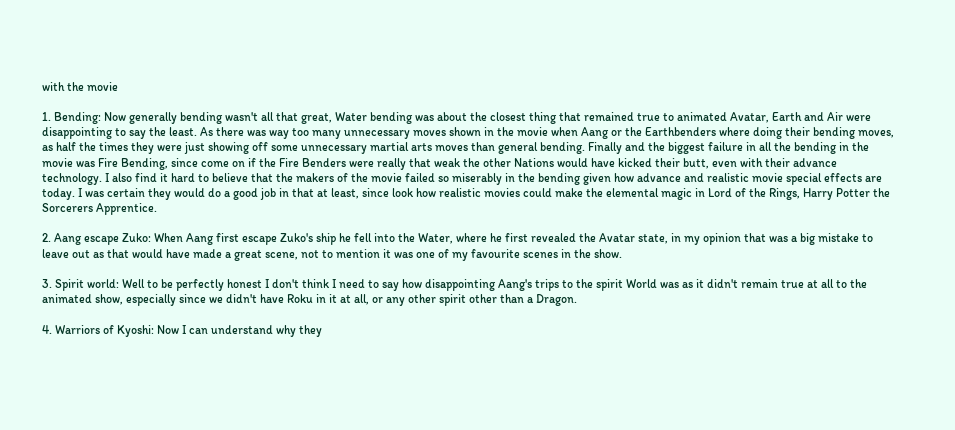with the movie

1. Bending: Now generally bending wasn't all that great, Water bending was about the closest thing that remained true to animated Avatar, Earth and Air were disappointing to say the least. As there was way too many unnecessary moves shown in the movie when Aang or the Earthbenders where doing their bending moves, as half the times they were just showing off some unnecessary martial arts moves than general bending. Finally and the biggest failure in all the bending in the movie was Fire Bending, since come on if the Fire Benders were really that weak the other Nations would have kicked their butt, even with their advance technology. I also find it hard to believe that the makers of the movie failed so miserably in the bending given how advance and realistic movie special effects are today. I was certain they would do a good job in that at least, since look how realistic movies could make the elemental magic in Lord of the Rings, Harry Potter the Sorcerers Apprentice.

2. Aang escape Zuko: When Aang first escape Zuko's ship he fell into the Water, where he first revealed the Avatar state, in my opinion that was a big mistake to leave out as that would have made a great scene, not to mention it was one of my favourite scenes in the show.

3. Spirit world: Well to be perfectly honest I don't think I need to say how disappointing Aang's trips to the spirit World was as it didn't remain true at all to the animated show, especially since we didn't have Roku in it at all, or any other spirit other than a Dragon.

4. Warriors of Kyoshi: Now I can understand why they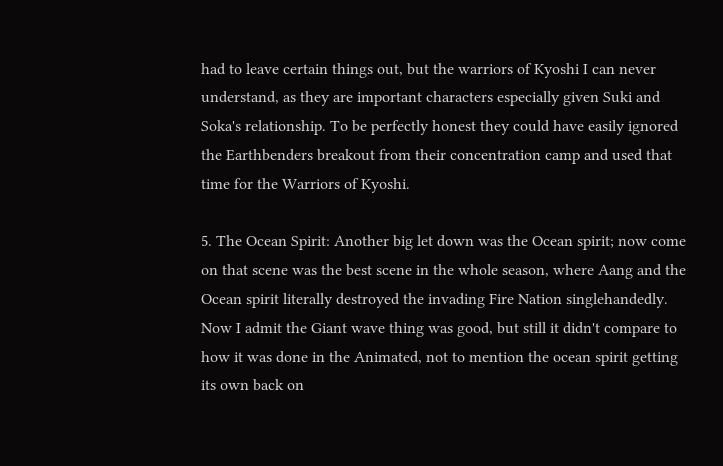had to leave certain things out, but the warriors of Kyoshi I can never understand, as they are important characters especially given Suki and Soka's relationship. To be perfectly honest they could have easily ignored the Earthbenders breakout from their concentration camp and used that time for the Warriors of Kyoshi.

5. The Ocean Spirit: Another big let down was the Ocean spirit; now come on that scene was the best scene in the whole season, where Aang and the Ocean spirit literally destroyed the invading Fire Nation singlehandedly. Now I admit the Giant wave thing was good, but still it didn't compare to how it was done in the Animated, not to mention the ocean spirit getting its own back on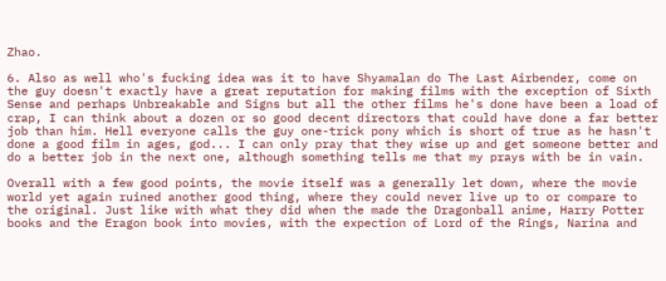Zhao.

6. Also as well who's fucking idea was it to have Shyamalan do The Last Airbender, come on the guy doesn't exactly have a great reputation for making films with the exception of Sixth Sense and perhaps Unbreakable and Signs but all the other films he's done have been a load of crap, I can think about a dozen or so good decent directors that could have done a far better job than him. Hell everyone calls the guy one-trick pony which is short of true as he hasn't done a good film in ages, god... I can only pray that they wise up and get someone better and do a better job in the next one, although something tells me that my prays with be in vain.

Overall with a few good points, the movie itself was a generally let down, where the movie world yet again ruined another good thing, where they could never live up to or compare to the original. Just like with what they did when the made the Dragonball anime, Harry Potter books and the Eragon book into movies, with the expection of Lord of the Rings, Narina and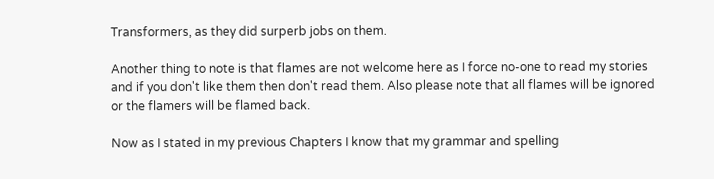Transformers, as they did surperb jobs on them.

Another thing to note is that flames are not welcome here as I force no-one to read my stories and if you don't like them then don't read them. Also please note that all flames will be ignored or the flamers will be flamed back.

Now as I stated in my previous Chapters I know that my grammar and spelling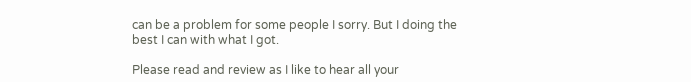can be a problem for some people I sorry. But I doing the best I can with what I got.

Please read and review as I like to hear all your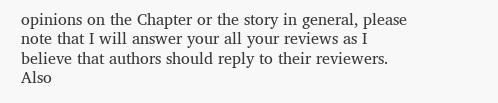opinions on the Chapter or the story in general, please note that I will answer your all your reviews as I believe that authors should reply to their reviewers. Also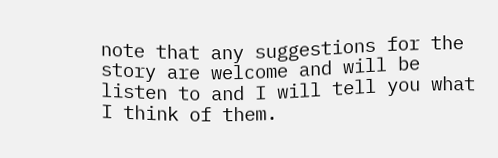note that any suggestions for the story are welcome and will be listen to and I will tell you what I think of them.